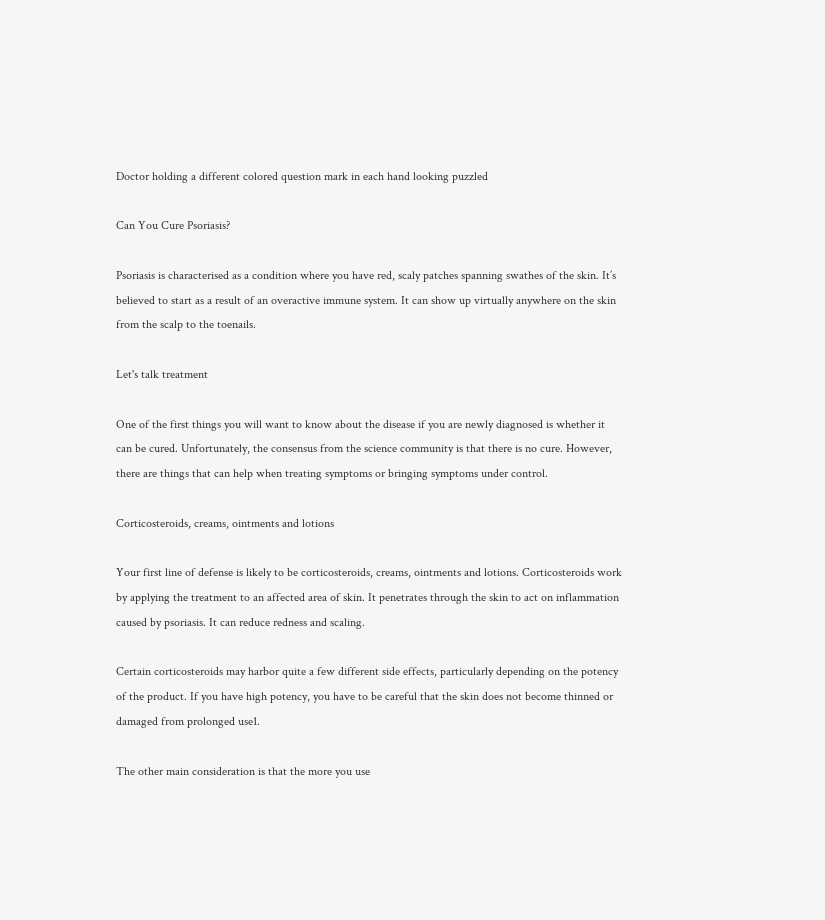Doctor holding a different colored question mark in each hand looking puzzled

Can You Cure Psoriasis?

Psoriasis is characterised as a condition where you have red, scaly patches spanning swathes of the skin. It’s believed to start as a result of an overactive immune system. It can show up virtually anywhere on the skin from the scalp to the toenails.

Let's talk treatment

One of the first things you will want to know about the disease if you are newly diagnosed is whether it can be cured. Unfortunately, the consensus from the science community is that there is no cure. However, there are things that can help when treating symptoms or bringing symptoms under control.

Corticosteroids, creams, ointments and lotions

Your first line of defense is likely to be corticosteroids, creams, ointments and lotions. Corticosteroids work by applying the treatment to an affected area of skin. It penetrates through the skin to act on inflammation caused by psoriasis. It can reduce redness and scaling.

Certain corticosteroids may harbor quite a few different side effects, particularly depending on the potency of the product. If you have high potency, you have to be careful that the skin does not become thinned or damaged from prolonged use1.

The other main consideration is that the more you use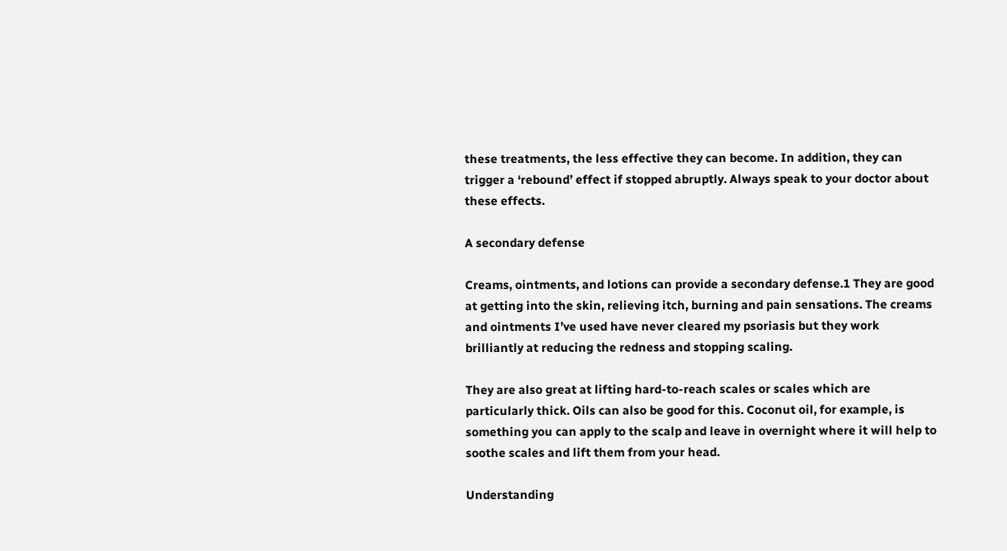these treatments, the less effective they can become. In addition, they can trigger a ‘rebound’ effect if stopped abruptly. Always speak to your doctor about these effects.

A secondary defense

Creams, ointments, and lotions can provide a secondary defense.1 They are good at getting into the skin, relieving itch, burning and pain sensations. The creams and ointments I’ve used have never cleared my psoriasis but they work brilliantly at reducing the redness and stopping scaling.

They are also great at lifting hard-to-reach scales or scales which are particularly thick. Oils can also be good for this. Coconut oil, for example, is something you can apply to the scalp and leave in overnight where it will help to soothe scales and lift them from your head.

Understanding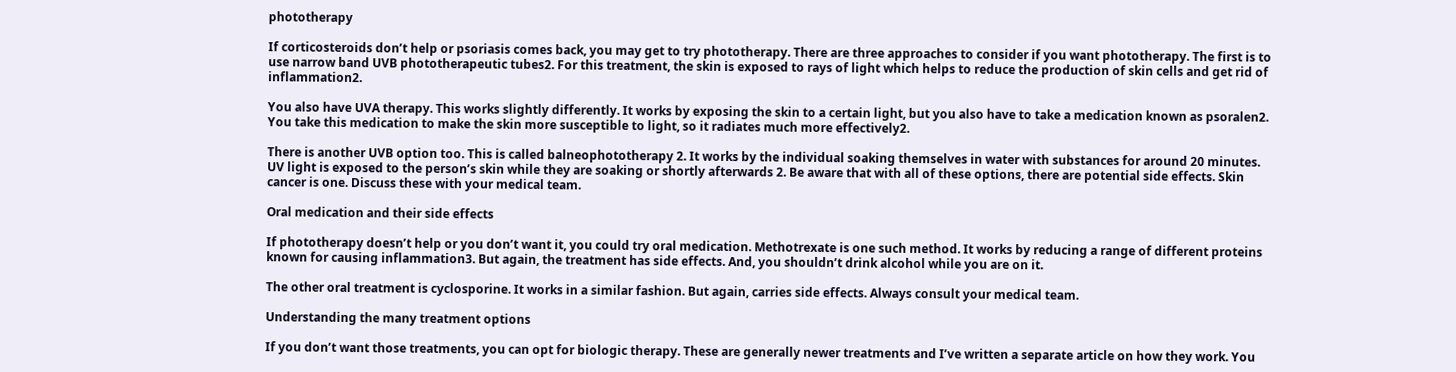phototherapy

If corticosteroids don’t help or psoriasis comes back, you may get to try phototherapy. There are three approaches to consider if you want phototherapy. The first is to use narrow band UVB phototherapeutic tubes2. For this treatment, the skin is exposed to rays of light which helps to reduce the production of skin cells and get rid of inflammation2.

You also have UVA therapy. This works slightly differently. It works by exposing the skin to a certain light, but you also have to take a medication known as psoralen2. You take this medication to make the skin more susceptible to light, so it radiates much more effectively2.

There is another UVB option too. This is called balneophototherapy 2. It works by the individual soaking themselves in water with substances for around 20 minutes. UV light is exposed to the person’s skin while they are soaking or shortly afterwards 2. Be aware that with all of these options, there are potential side effects. Skin cancer is one. Discuss these with your medical team.

Oral medication and their side effects

If phototherapy doesn’t help or you don’t want it, you could try oral medication. Methotrexate is one such method. It works by reducing a range of different proteins known for causing inflammation3. But again, the treatment has side effects. And, you shouldn’t drink alcohol while you are on it.

The other oral treatment is cyclosporine. It works in a similar fashion. But again, carries side effects. Always consult your medical team.

Understanding the many treatment options

If you don’t want those treatments, you can opt for biologic therapy. These are generally newer treatments and I’ve written a separate article on how they work. You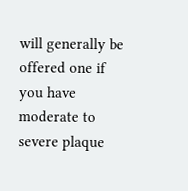will generally be offered one if you have moderate to severe plaque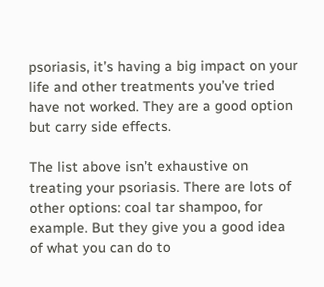psoriasis, it’s having a big impact on your life and other treatments you’ve tried have not worked. They are a good option but carry side effects.

The list above isn’t exhaustive on treating your psoriasis. There are lots of other options: coal tar shampoo, for example. But they give you a good idea of what you can do to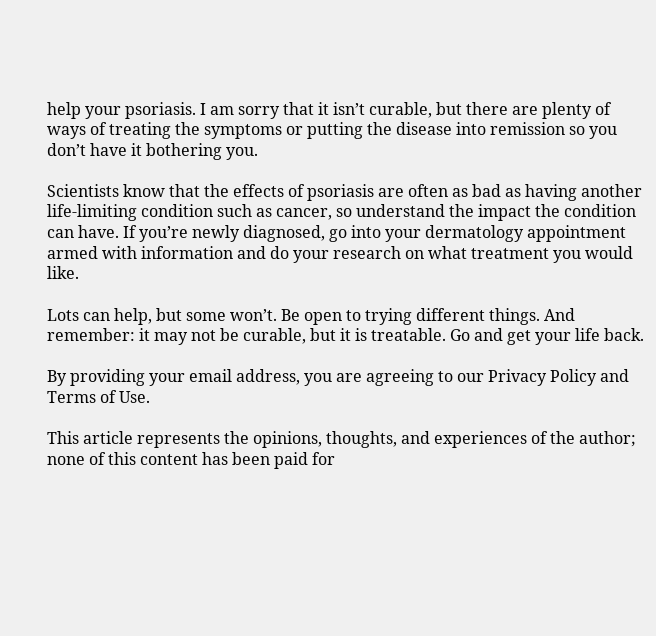help your psoriasis. I am sorry that it isn’t curable, but there are plenty of ways of treating the symptoms or putting the disease into remission so you don’t have it bothering you.

Scientists know that the effects of psoriasis are often as bad as having another life-limiting condition such as cancer, so understand the impact the condition can have. If you’re newly diagnosed, go into your dermatology appointment armed with information and do your research on what treatment you would like.

Lots can help, but some won’t. Be open to trying different things. And remember: it may not be curable, but it is treatable. Go and get your life back.

By providing your email address, you are agreeing to our Privacy Policy and Terms of Use.

This article represents the opinions, thoughts, and experiences of the author; none of this content has been paid for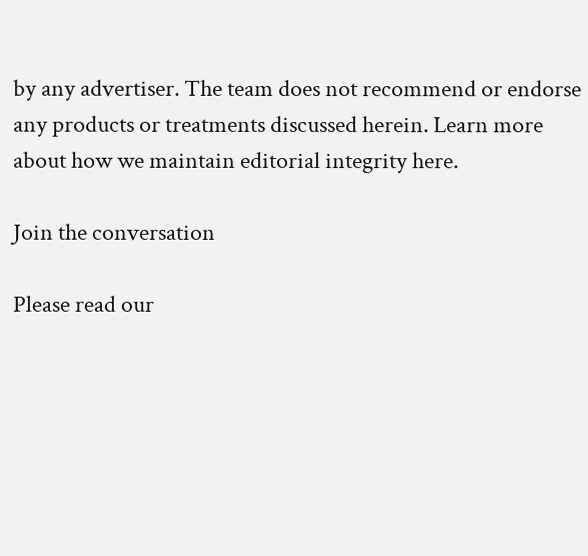by any advertiser. The team does not recommend or endorse any products or treatments discussed herein. Learn more about how we maintain editorial integrity here.

Join the conversation

Please read our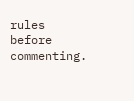rules before commenting.